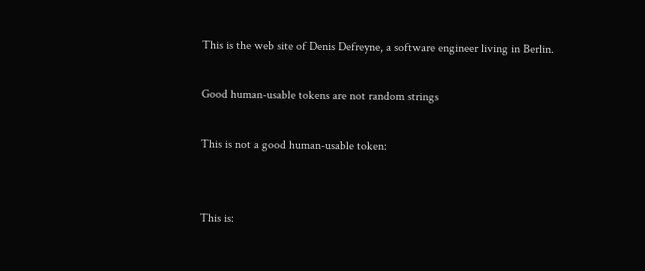This is the web site of Denis Defreyne, a software engineer living in Berlin.

Good human-usable tokens are not random strings

This is not a good human-usable token:


This is: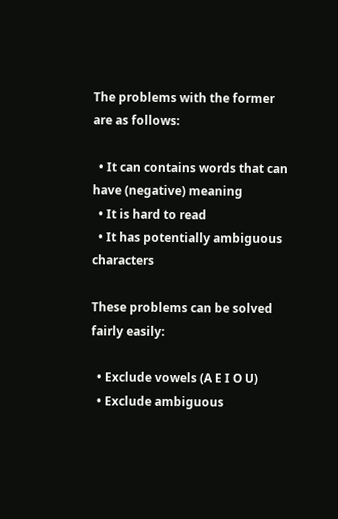The problems with the former are as follows:

  • It can contains words that can have (negative) meaning
  • It is hard to read
  • It has potentially ambiguous characters

These problems can be solved fairly easily:

  • Exclude vowels (A E I O U)
  • Exclude ambiguous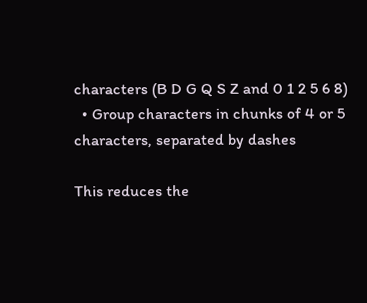characters (B D G Q S Z and 0 1 2 5 6 8)
  • Group characters in chunks of 4 or 5 characters, separated by dashes

This reduces the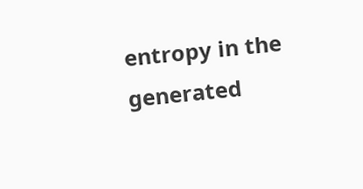entropy in the generated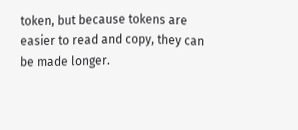token, but because tokens are easier to read and copy, they can be made longer.